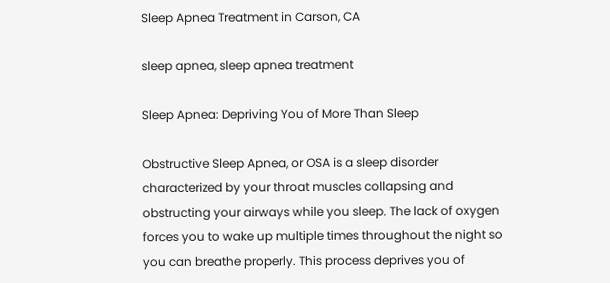Sleep Apnea Treatment in Carson, CA

sleep apnea, sleep apnea treatment

Sleep Apnea: Depriving You of More Than Sleep

Obstructive Sleep Apnea, or OSA is a sleep disorder characterized by your throat muscles collapsing and obstructing your airways while you sleep. The lack of oxygen forces you to wake up multiple times throughout the night so you can breathe properly. This process deprives you of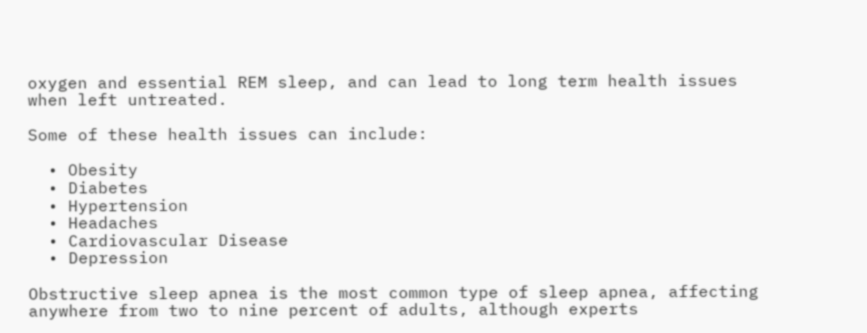oxygen and essential REM sleep, and can lead to long term health issues when left untreated.

Some of these health issues can include:

  • Obesity
  • Diabetes
  • Hypertension
  • Headaches
  • Cardiovascular Disease
  • Depression

Obstructive sleep apnea is the most common type of sleep apnea, affecting anywhere from two to nine percent of adults, although experts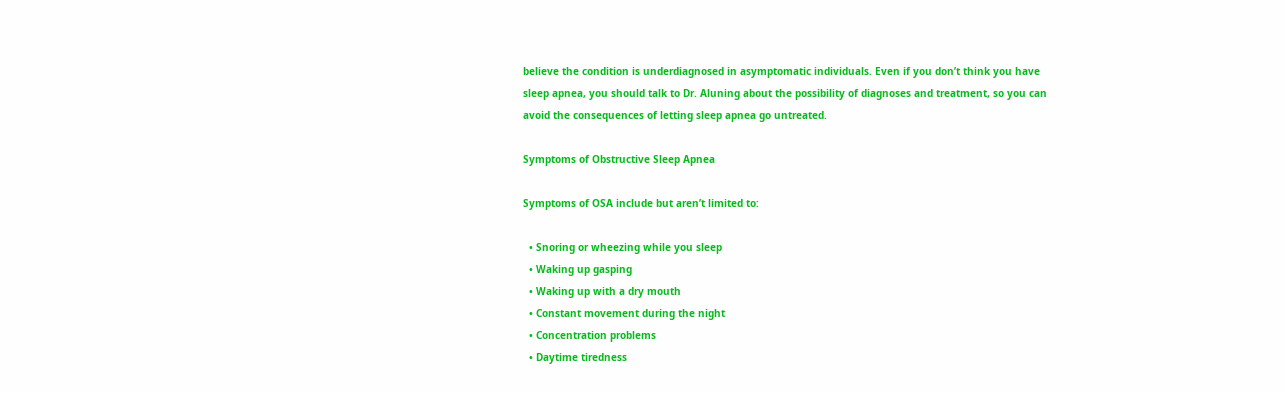believe the condition is underdiagnosed in asymptomatic individuals. Even if you don’t think you have sleep apnea, you should talk to Dr. Aluning about the possibility of diagnoses and treatment, so you can avoid the consequences of letting sleep apnea go untreated.

Symptoms of Obstructive Sleep Apnea

Symptoms of OSA include but aren’t limited to:

  • Snoring or wheezing while you sleep
  • Waking up gasping
  • Waking up with a dry mouth
  • Constant movement during the night
  • Concentration problems
  • Daytime tiredness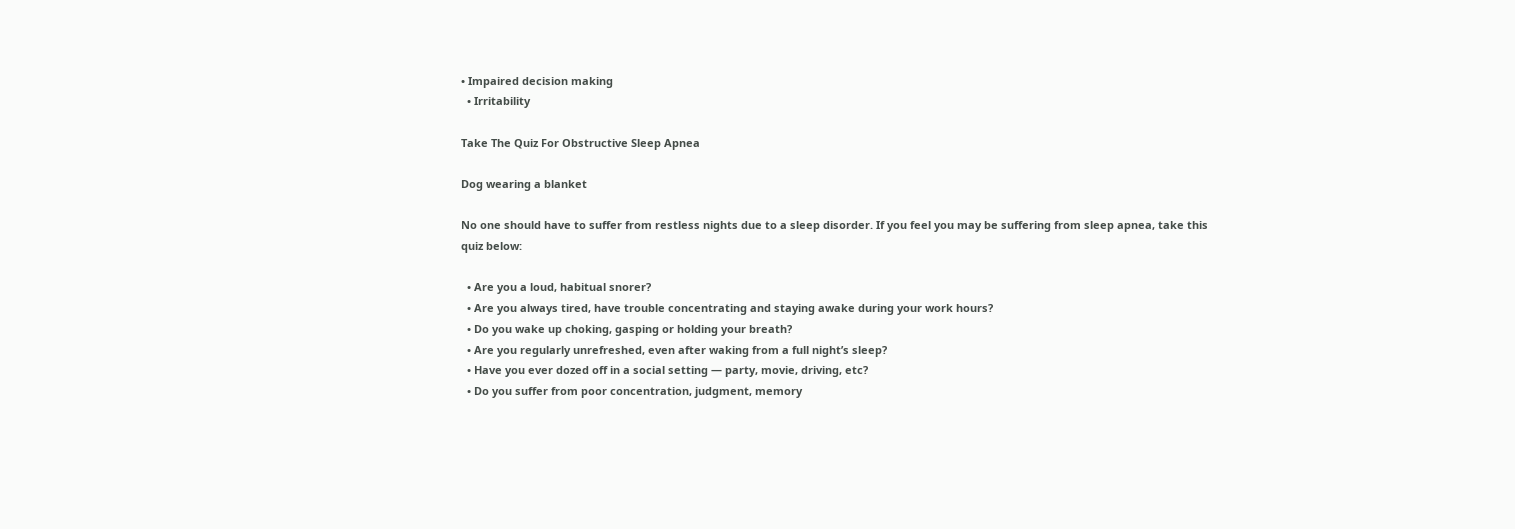• Impaired decision making
  • Irritability

Take The Quiz For Obstructive Sleep Apnea

Dog wearing a blanket

No one should have to suffer from restless nights due to a sleep disorder. If you feel you may be suffering from sleep apnea, take this quiz below:

  • Are you a loud, habitual snorer?
  • Are you always tired, have trouble concentrating and staying awake during your work hours?
  • Do you wake up choking, gasping or holding your breath?
  • Are you regularly unrefreshed, even after waking from a full night’s sleep?
  • Have you ever dozed off in a social setting — party, movie, driving, etc?
  • Do you suffer from poor concentration, judgment, memory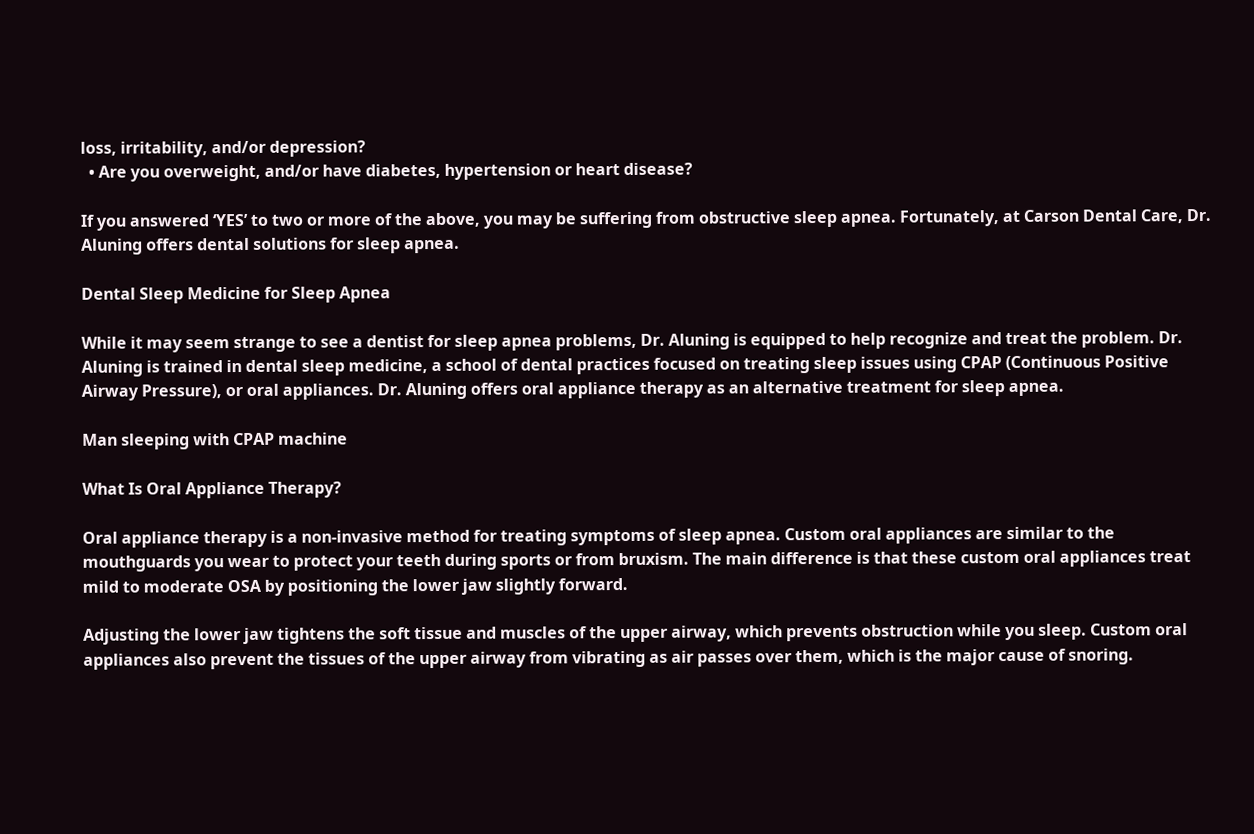loss, irritability, and/or depression?
  • Are you overweight, and/or have diabetes, hypertension or heart disease?

If you answered ‘YES’ to two or more of the above, you may be suffering from obstructive sleep apnea. Fortunately, at Carson Dental Care, Dr. Aluning offers dental solutions for sleep apnea.

Dental Sleep Medicine for Sleep Apnea

While it may seem strange to see a dentist for sleep apnea problems, Dr. Aluning is equipped to help recognize and treat the problem. Dr. Aluning is trained in dental sleep medicine, a school of dental practices focused on treating sleep issues using CPAP (Continuous Positive Airway Pressure), or oral appliances. Dr. Aluning offers oral appliance therapy as an alternative treatment for sleep apnea.

Man sleeping with CPAP machine

What Is Oral Appliance Therapy?

Oral appliance therapy is a non-invasive method for treating symptoms of sleep apnea. Custom oral appliances are similar to the mouthguards you wear to protect your teeth during sports or from bruxism. The main difference is that these custom oral appliances treat mild to moderate OSA by positioning the lower jaw slightly forward.

Adjusting the lower jaw tightens the soft tissue and muscles of the upper airway, which prevents obstruction while you sleep. Custom oral appliances also prevent the tissues of the upper airway from vibrating as air passes over them, which is the major cause of snoring.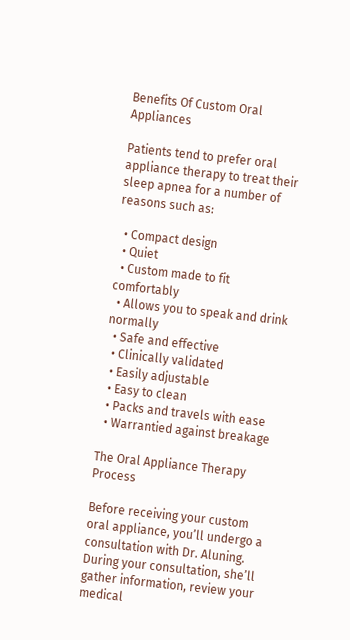Benefits Of Custom Oral Appliances

Patients tend to prefer oral appliance therapy to treat their sleep apnea for a number of reasons such as:

  • Compact design
  • Quiet
  • Custom made to fit comfortably
  • Allows you to speak and drink normally
  • Safe and effective
  • Clinically validated
  • Easily adjustable
  • Easy to clean
  • Packs and travels with ease
  • Warrantied against breakage

The Oral Appliance Therapy Process

Before receiving your custom oral appliance, you’ll undergo a consultation with Dr. Aluning. During your consultation, she’ll gather information, review your medical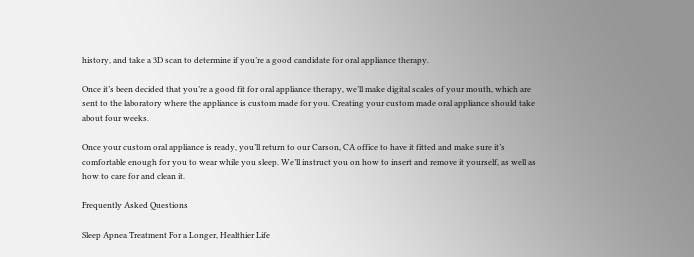history, and take a 3D scan to determine if you’re a good candidate for oral appliance therapy.

Once it’s been decided that you’re a good fit for oral appliance therapy, we’ll make digital scales of your mouth, which are sent to the laboratory where the appliance is custom made for you. Creating your custom made oral appliance should take about four weeks.

Once your custom oral appliance is ready, you’ll return to our Carson, CA office to have it fitted and make sure it’s comfortable enough for you to wear while you sleep. We’ll instruct you on how to insert and remove it yourself, as well as how to care for and clean it.

Frequently Asked Questions

Sleep Apnea Treatment For a Longer, Healthier Life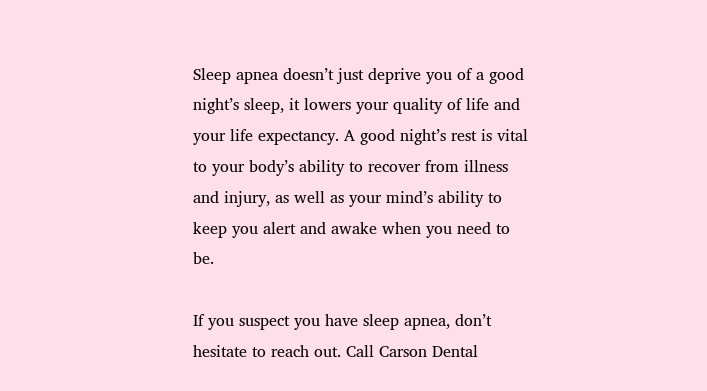Sleep apnea doesn’t just deprive you of a good night’s sleep, it lowers your quality of life and your life expectancy. A good night’s rest is vital to your body’s ability to recover from illness and injury, as well as your mind’s ability to keep you alert and awake when you need to be.

If you suspect you have sleep apnea, don’t hesitate to reach out. Call Carson Dental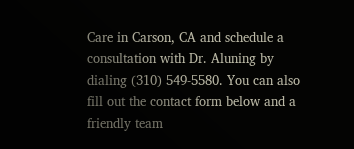Care in Carson, CA and schedule a consultation with Dr. Aluning by dialing (310) 549-5580. You can also fill out the contact form below and a friendly team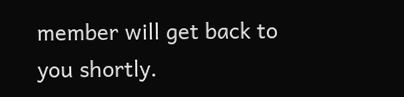member will get back to you shortly.